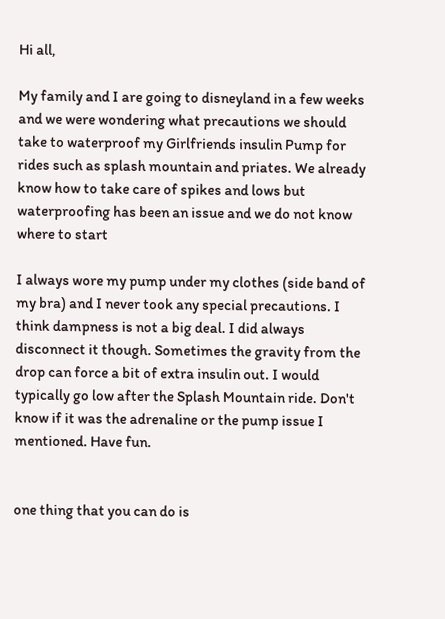Hi all,

My family and I are going to disneyland in a few weeks and we were wondering what precautions we should take to waterproof my Girlfriends insulin Pump for rides such as splash mountain and priates. We already know how to take care of spikes and lows but waterproofing has been an issue and we do not know where to start

I always wore my pump under my clothes (side band of my bra) and I never took any special precautions. I think dampness is not a big deal. I did always disconnect it though. Sometimes the gravity from the drop can force a bit of extra insulin out. I would typically go low after the Splash Mountain ride. Don't know if it was the adrenaline or the pump issue I mentioned. Have fun.


one thing that you can do is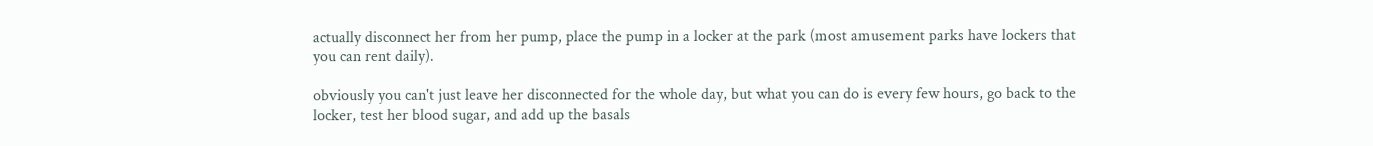actually disconnect her from her pump, place the pump in a locker at the park (most amusement parks have lockers that you can rent daily).

obviously you can't just leave her disconnected for the whole day, but what you can do is every few hours, go back to the locker, test her blood sugar, and add up the basals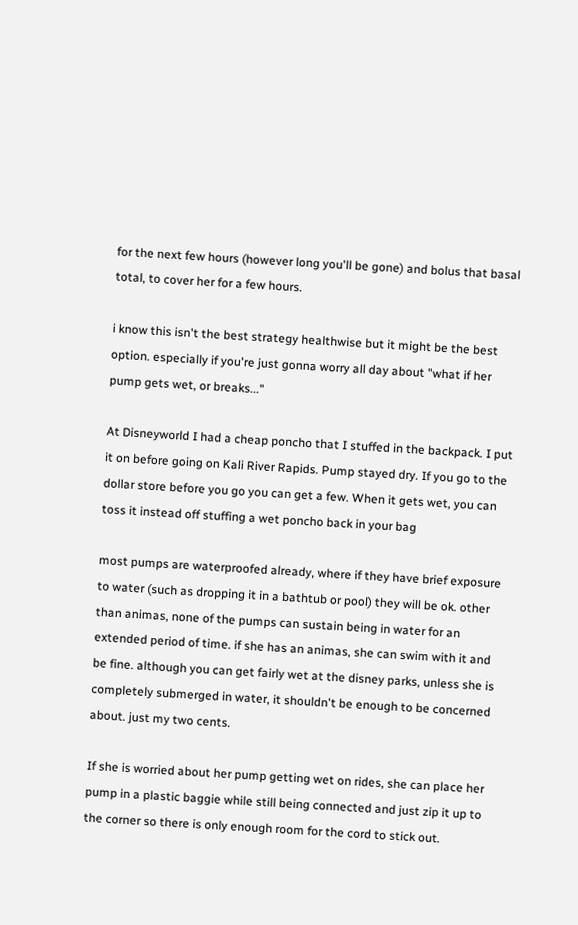for the next few hours (however long you'll be gone) and bolus that basal total, to cover her for a few hours.

i know this isn't the best strategy healthwise but it might be the best option. especially if you're just gonna worry all day about "what if her pump gets wet, or breaks..."

At Disneyworld I had a cheap poncho that I stuffed in the backpack. I put it on before going on Kali River Rapids. Pump stayed dry. If you go to the dollar store before you go you can get a few. When it gets wet, you can toss it instead off stuffing a wet poncho back in your bag

most pumps are waterproofed already, where if they have brief exposure to water (such as dropping it in a bathtub or pool) they will be ok. other than animas, none of the pumps can sustain being in water for an extended period of time. if she has an animas, she can swim with it and be fine. although you can get fairly wet at the disney parks, unless she is completely submerged in water, it shouldn't be enough to be concerned about. just my two cents.

If she is worried about her pump getting wet on rides, she can place her pump in a plastic baggie while still being connected and just zip it up to the corner so there is only enough room for the cord to stick out.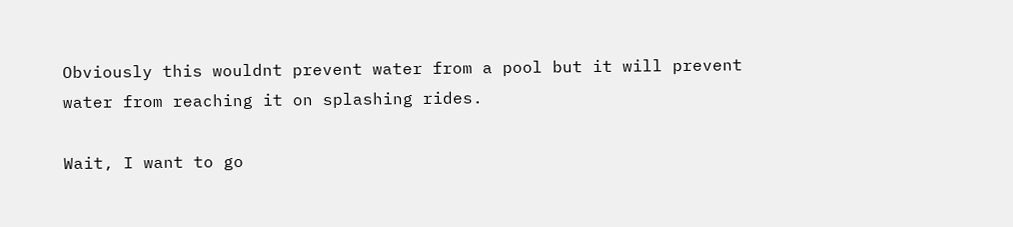Obviously this wouldnt prevent water from a pool but it will prevent water from reaching it on splashing rides.

Wait, I want to go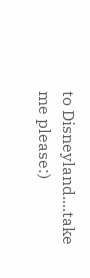to Disneyland....take me please:)